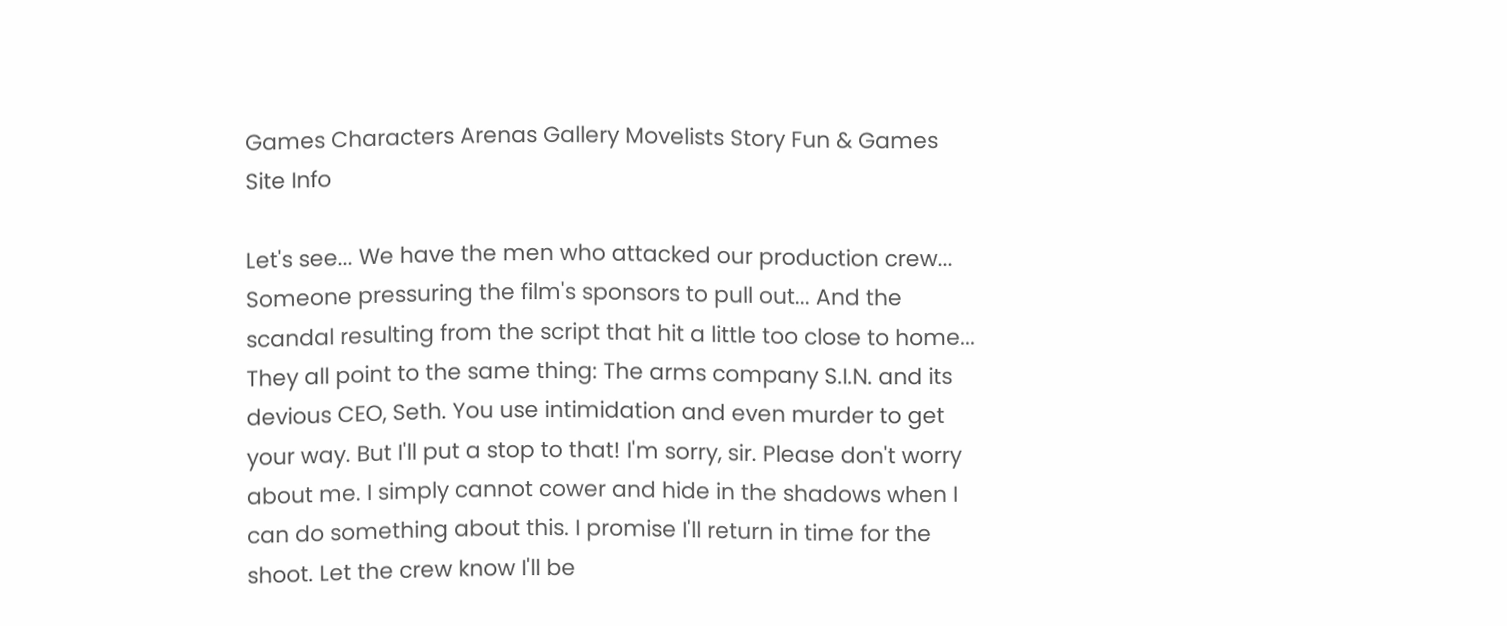Games Characters Arenas Gallery Movelists Story Fun & Games Site Info

Let's see... We have the men who attacked our production crew... Someone pressuring the film's sponsors to pull out... And the scandal resulting from the script that hit a little too close to home... They all point to the same thing: The arms company S.I.N. and its devious CEO, Seth. You use intimidation and even murder to get your way. But I'll put a stop to that! I'm sorry, sir. Please don't worry about me. I simply cannot cower and hide in the shadows when I can do something about this. I promise I'll return in time for the shoot. Let the crew know I'll be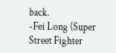back.
-Fei Long (Super Street Fighter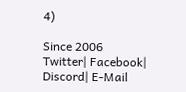4)

Since 2006
Twitter| Facebook| Discord| E-Mail